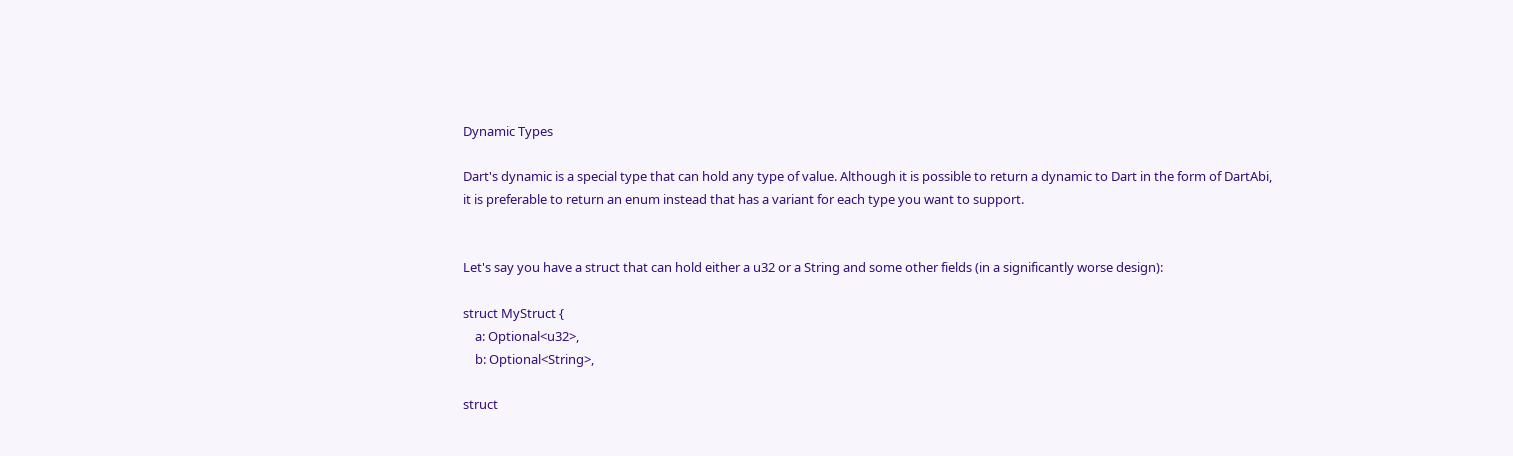Dynamic Types

Dart's dynamic is a special type that can hold any type of value. Although it is possible to return a dynamic to Dart in the form of DartAbi, it is preferable to return an enum instead that has a variant for each type you want to support.


Let's say you have a struct that can hold either a u32 or a String and some other fields (in a significantly worse design):

struct MyStruct {
    a: Optional<u32>,
    b: Optional<String>,

struct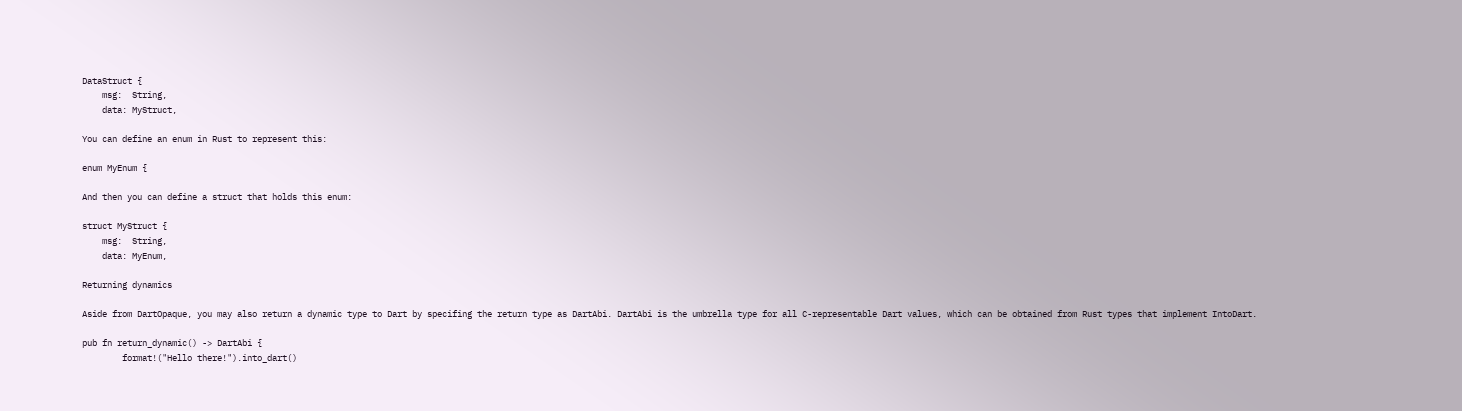DataStruct {
    msg:  String,
    data: MyStruct,

You can define an enum in Rust to represent this:

enum MyEnum {

And then you can define a struct that holds this enum:

struct MyStruct {
    msg:  String,
    data: MyEnum,

Returning dynamics

Aside from DartOpaque, you may also return a dynamic type to Dart by specifing the return type as DartAbi. DartAbi is the umbrella type for all C-representable Dart values, which can be obtained from Rust types that implement IntoDart.

pub fn return_dynamic() -> DartAbi {
        format!("Hello there!").into_dart()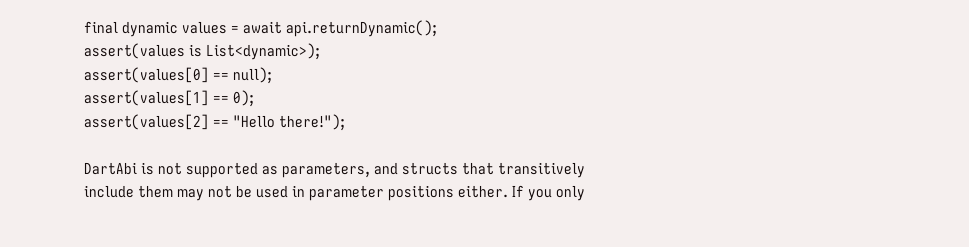final dynamic values = await api.returnDynamic();
assert(values is List<dynamic>);
assert(values[0] == null);
assert(values[1] == 0);
assert(values[2] == "Hello there!");

DartAbi is not supported as parameters, and structs that transitively include them may not be used in parameter positions either. If you only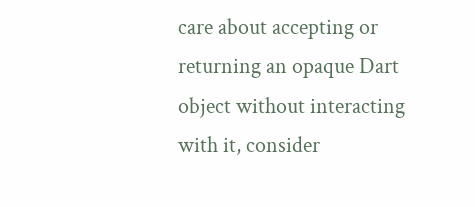care about accepting or returning an opaque Dart object without interacting with it, consider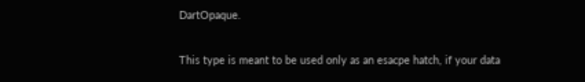DartOpaque.

This type is meant to be used only as an esacpe hatch, if your data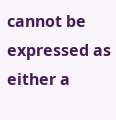cannot be expressed as either a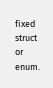fixed struct or enum.